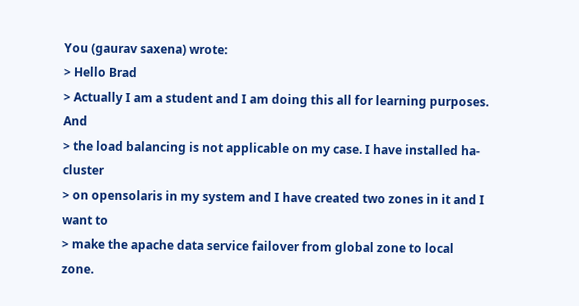You (gaurav saxena) wrote:
> Hello Brad
> Actually I am a student and I am doing this all for learning purposes. And
> the load balancing is not applicable on my case. I have installed ha-cluster
> on opensolaris in my system and I have created two zones in it and I want to
> make the apache data service failover from global zone to local zone.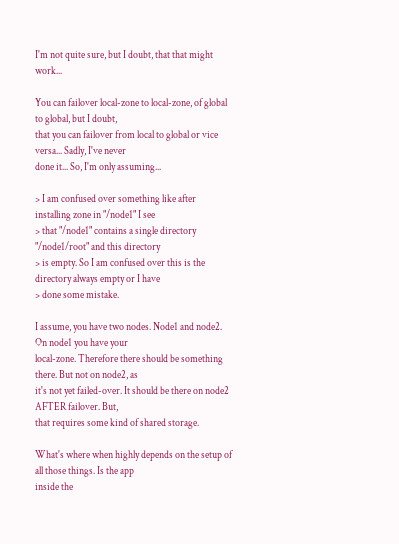I'm not quite sure, but I doubt, that that might work...

You can failover local-zone to local-zone, of global to global, but I doubt,
that you can failover from local to global or vice versa... Sadly, I've never
done it... So, I'm only assuming...

> I am confused over something like after installing zone in "/node1" I see
> that "/node1" contains a single directory "/node1/root" and this directory
> is empty. So I am confused over this is the directory always empty or I have
> done some mistake.

I assume, you have two nodes. Node1 and node2. On node1 you have your
local-zone. Therefore there should be something there. But not on node2, as
it's not yet failed-over. It should be there on node2 AFTER failover. But,
that requires some kind of shared storage.

What's where when highly depends on the setup of all those things. Is the app
inside the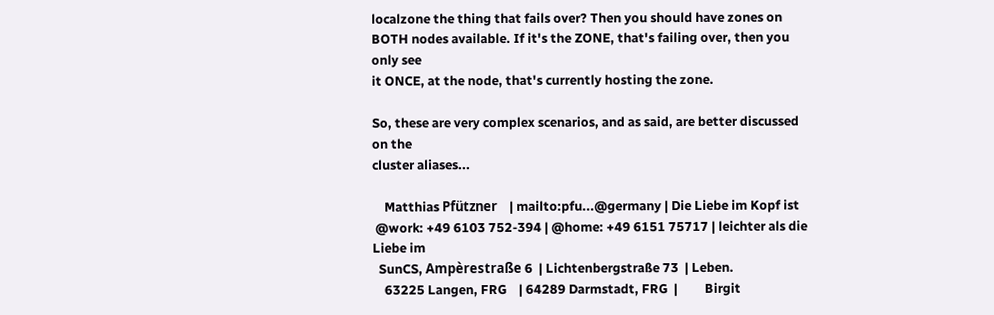localzone the thing that fails over? Then you should have zones on
BOTH nodes available. If it's the ZONE, that's failing over, then you only see
it ONCE, at the node, that's currently hosting the zone.

So, these are very complex scenarios, and as said, are better discussed on the
cluster aliases...

    Matthias Pfützner    | mailto:pfu...@germany | Die Liebe im Kopf ist
 @work: +49 6103 752-394 | @home: +49 6151 75717 | leichter als die Liebe im
  SunCS, Ampèrestraße 6  | Lichtenbergstraße 73  | Leben.
    63225 Langen, FRG    | 64289 Darmstadt, FRG  |         Birgit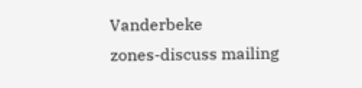Vanderbeke
zones-discuss mailing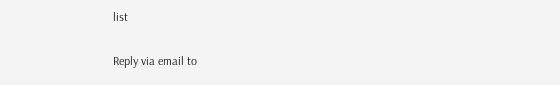list

Reply via email to